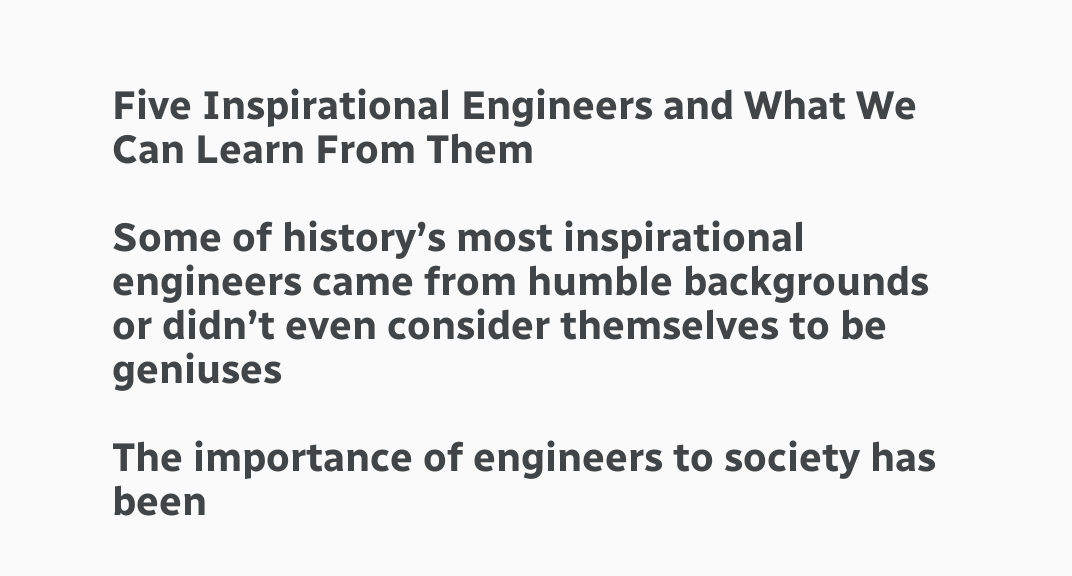Five Inspirational Engineers and What We Can Learn From Them

Some of history’s most inspirational engineers came from humble backgrounds or didn’t even consider themselves to be geniuses

The importance of engineers to society has been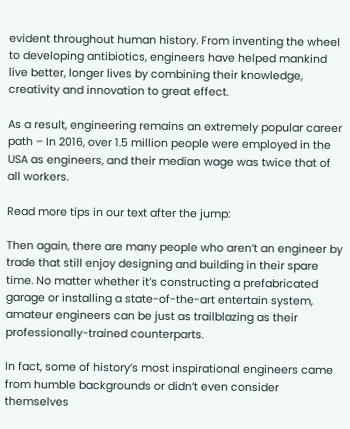evident throughout human history. From inventing the wheel to developing antibiotics, engineers have helped mankind live better, longer lives by combining their knowledge, creativity and innovation to great effect.

As a result, engineering remains an extremely popular career path – In 2016, over 1.5 million people were employed in the USA as engineers, and their median wage was twice that of all workers.

Read more tips in our text after the jump:

Then again, there are many people who aren’t an engineer by trade that still enjoy designing and building in their spare time. No matter whether it’s constructing a prefabricated garage or installing a state-of-the-art entertain system, amateur engineers can be just as trailblazing as their professionally-trained counterparts.

In fact, some of history’s most inspirational engineers came from humble backgrounds or didn’t even consider themselves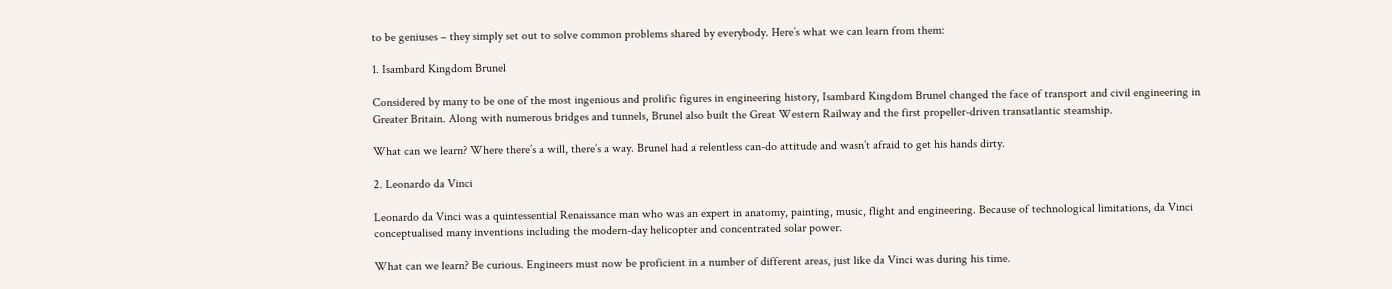to be geniuses – they simply set out to solve common problems shared by everybody. Here’s what we can learn from them:

1. Isambard Kingdom Brunel

Considered by many to be one of the most ingenious and prolific figures in engineering history, Isambard Kingdom Brunel changed the face of transport and civil engineering in Greater Britain. Along with numerous bridges and tunnels, Brunel also built the Great Western Railway and the first propeller-driven transatlantic steamship.

What can we learn? Where there’s a will, there’s a way. Brunel had a relentless can-do attitude and wasn’t afraid to get his hands dirty.

2. Leonardo da Vinci

Leonardo da Vinci was a quintessential Renaissance man who was an expert in anatomy, painting, music, flight and engineering. Because of technological limitations, da Vinci conceptualised many inventions including the modern-day helicopter and concentrated solar power.

What can we learn? Be curious. Engineers must now be proficient in a number of different areas, just like da Vinci was during his time.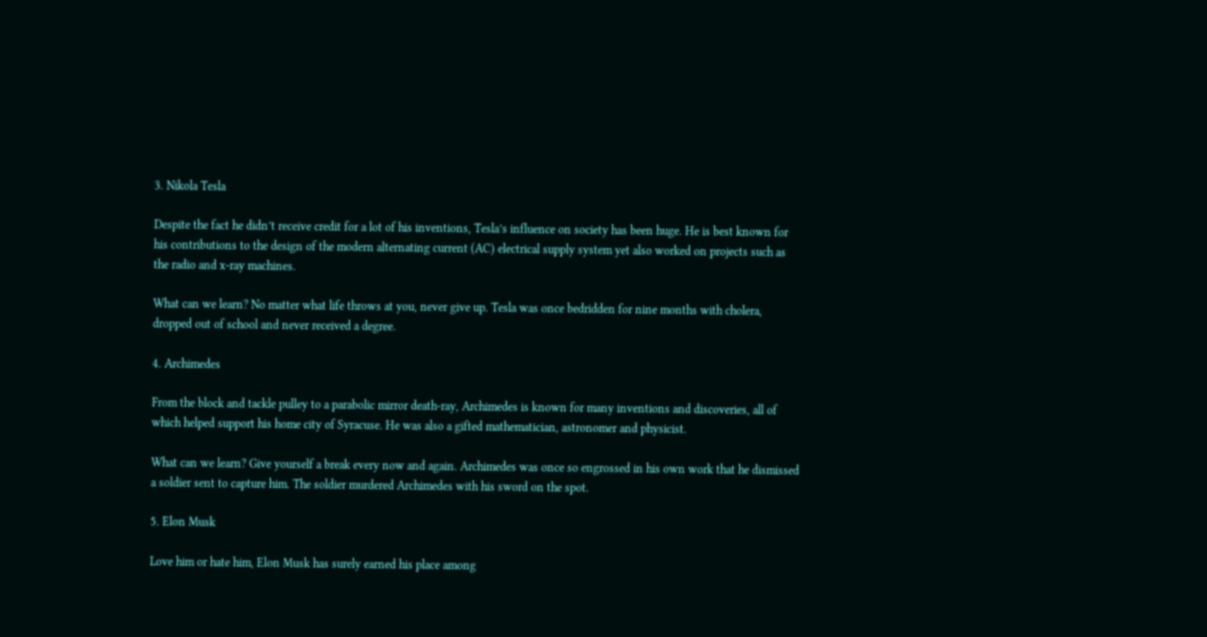3. Nikola Tesla

Despite the fact he didn’t receive credit for a lot of his inventions, Tesla’s influence on society has been huge. He is best known for his contributions to the design of the modern alternating current (AC) electrical supply system yet also worked on projects such as the radio and x-ray machines.

What can we learn? No matter what life throws at you, never give up. Tesla was once bedridden for nine months with cholera, dropped out of school and never received a degree.

4. Archimedes

From the block and tackle pulley to a parabolic mirror death-ray, Archimedes is known for many inventions and discoveries, all of which helped support his home city of Syracuse. He was also a gifted mathematician, astronomer and physicist.

What can we learn? Give yourself a break every now and again. Archimedes was once so engrossed in his own work that he dismissed a soldier sent to capture him. The soldier murdered Archimedes with his sword on the spot.

5. Elon Musk

Love him or hate him, Elon Musk has surely earned his place among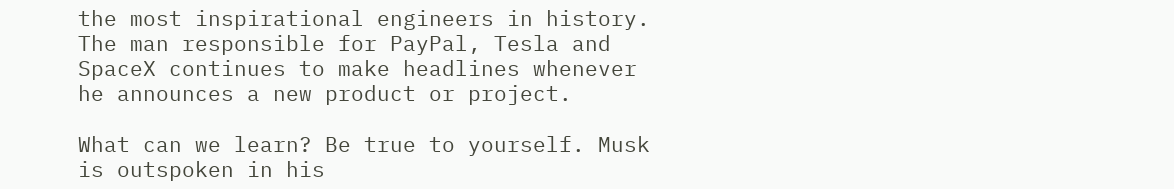the most inspirational engineers in history. The man responsible for PayPal, Tesla and SpaceX continues to make headlines whenever he announces a new product or project.

What can we learn? Be true to yourself. Musk is outspoken in his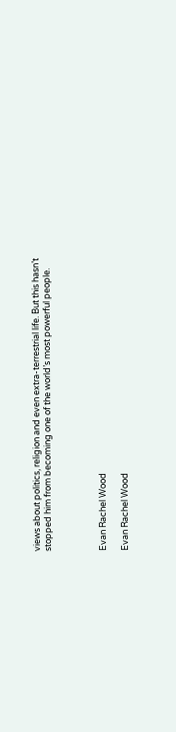views about politics, religion and even extra-terrestrial life. But this hasn’t stopped him from becoming one of the world’s most powerful people.




Evan Rachel Wood

Evan Rachel Wood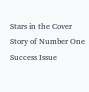Stars in the Cover Story of Number One Success Issue